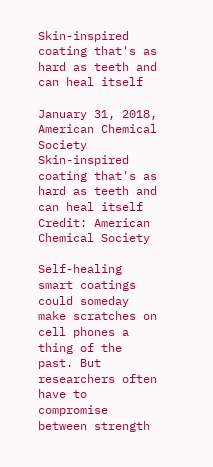Skin-inspired coating that's as hard as teeth and can heal itself

January 31, 2018, American Chemical Society
Skin-inspired coating that's as hard as teeth and can heal itself
Credit: American Chemical Society

Self-healing smart coatings could someday make scratches on cell phones a thing of the past. But researchers often have to compromise between strength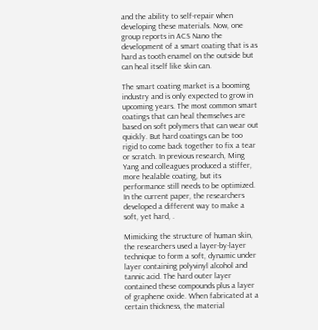and the ability to self-repair when developing these materials. Now, one group reports in ACS Nano the development of a smart coating that is as hard as tooth enamel on the outside but can heal itself like skin can.

The smart coating market is a booming industry and is only expected to grow in upcoming years. The most common smart coatings that can heal themselves are based on soft polymers that can wear out quickly. But hard coatings can be too rigid to come back together to fix a tear or scratch. In previous research, Ming Yang and colleagues produced a stiffer, more healable coating, but its performance still needs to be optimized. In the current paper, the researchers developed a different way to make a soft, yet hard, .

Mimicking the structure of human skin, the researchers used a layer-by-layer technique to form a soft, dynamic under layer containing polyvinyl alcohol and tannic acid. The hard outer layer contained these compounds plus a layer of graphene oxide. When fabricated at a certain thickness, the material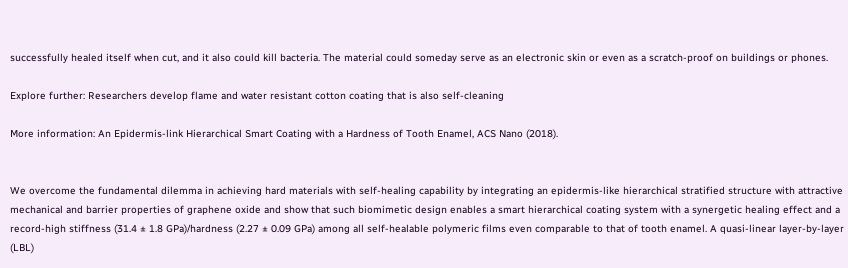successfully healed itself when cut, and it also could kill bacteria. The material could someday serve as an electronic skin or even as a scratch-proof on buildings or phones.

Explore further: Researchers develop flame and water resistant cotton coating that is also self-cleaning

More information: An Epidermis-link Hierarchical Smart Coating with a Hardness of Tooth Enamel, ACS Nano (2018).


We overcome the fundamental dilemma in achieving hard materials with self-healing capability by integrating an epidermis-like hierarchical stratified structure with attractive mechanical and barrier properties of graphene oxide and show that such biomimetic design enables a smart hierarchical coating system with a synergetic healing effect and a record-high stiffness (31.4 ± 1.8 GPa)/hardness (2.27 ± 0.09 GPa) among all self-healable polymeric films even comparable to that of tooth enamel. A quasi-linear layer-by-layer (LBL)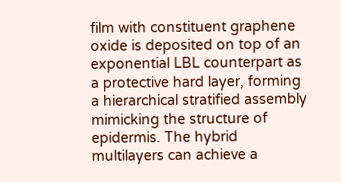film with constituent graphene oxide is deposited on top of an exponential LBL counterpart as a protective hard layer, forming a hierarchical stratified assembly mimicking the structure of epidermis. The hybrid multilayers can achieve a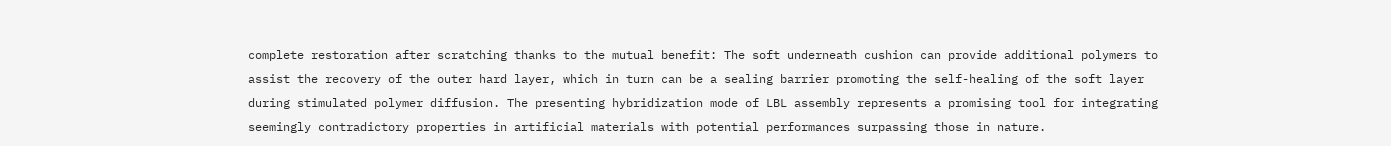complete restoration after scratching thanks to the mutual benefit: The soft underneath cushion can provide additional polymers to assist the recovery of the outer hard layer, which in turn can be a sealing barrier promoting the self-healing of the soft layer during stimulated polymer diffusion. The presenting hybridization mode of LBL assembly represents a promising tool for integrating seemingly contradictory properties in artificial materials with potential performances surpassing those in nature.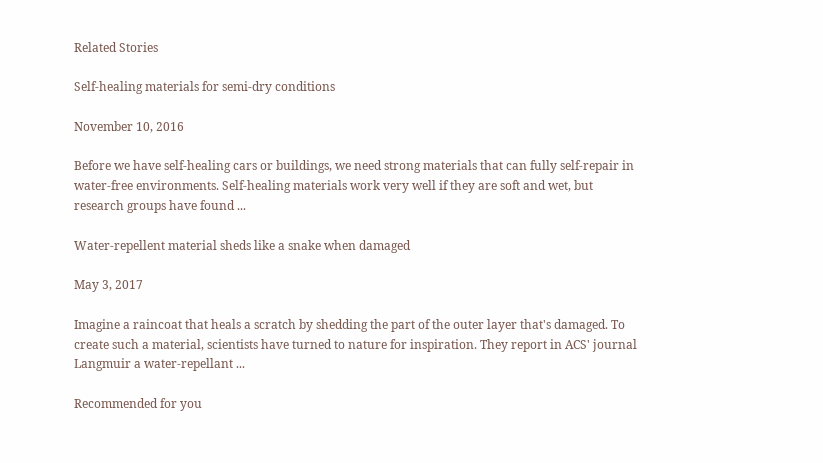Related Stories

Self-healing materials for semi-dry conditions

November 10, 2016

Before we have self-healing cars or buildings, we need strong materials that can fully self-repair in water-free environments. Self-healing materials work very well if they are soft and wet, but research groups have found ...

Water-repellent material sheds like a snake when damaged

May 3, 2017

Imagine a raincoat that heals a scratch by shedding the part of the outer layer that's damaged. To create such a material, scientists have turned to nature for inspiration. They report in ACS' journal Langmuir a water-repellant ...

Recommended for you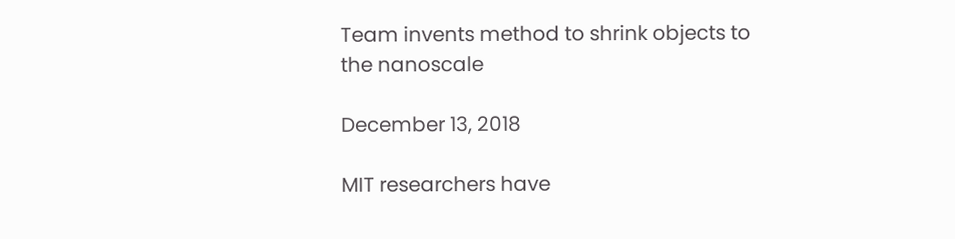Team invents method to shrink objects to the nanoscale

December 13, 2018

MIT researchers have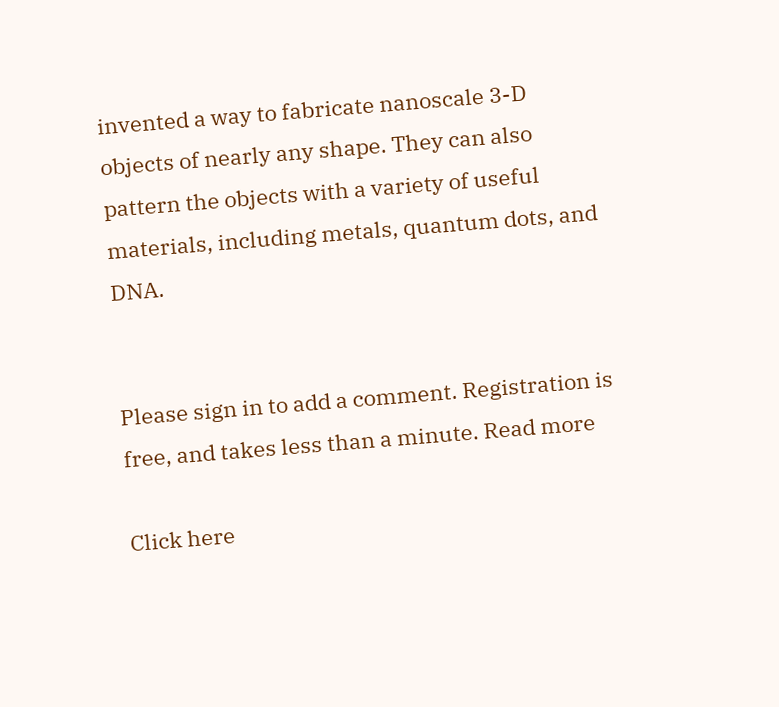invented a way to fabricate nanoscale 3-D objects of nearly any shape. They can also pattern the objects with a variety of useful materials, including metals, quantum dots, and DNA.


Please sign in to add a comment. Registration is free, and takes less than a minute. Read more

Click here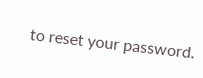to reset your password.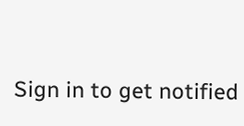Sign in to get notified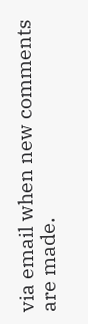via email when new comments are made.